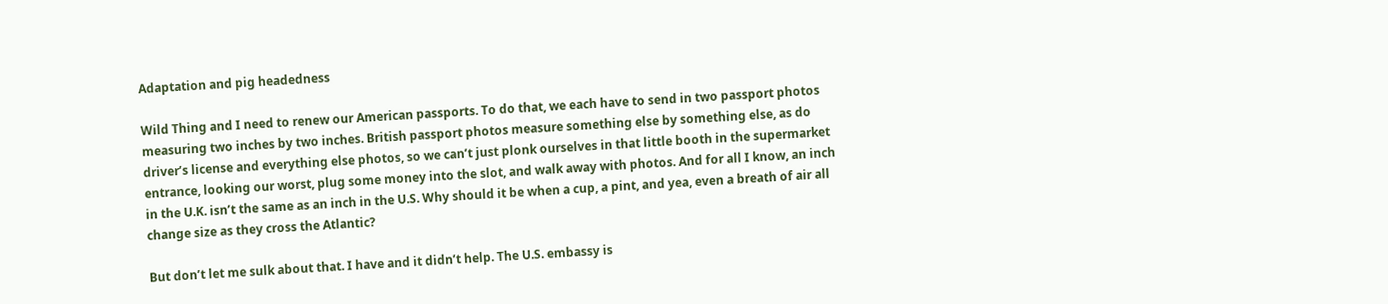Adaptation and pig headedness

Wild Thing and I need to renew our American passports. To do that, we each have to send in two passport photos measuring two inches by two inches. British passport photos measure something else by something else, as do driver’s license and everything else photos, so we can’t just plonk ourselves in that little booth in the supermarket entrance, looking our worst, plug some money into the slot, and walk away with photos. And for all I know, an inch in the U.K. isn’t the same as an inch in the U.S. Why should it be when a cup, a pint, and yea, even a breath of air all change size as they cross the Atlantic?

But don’t let me sulk about that. I have and it didn’t help. The U.S. embassy is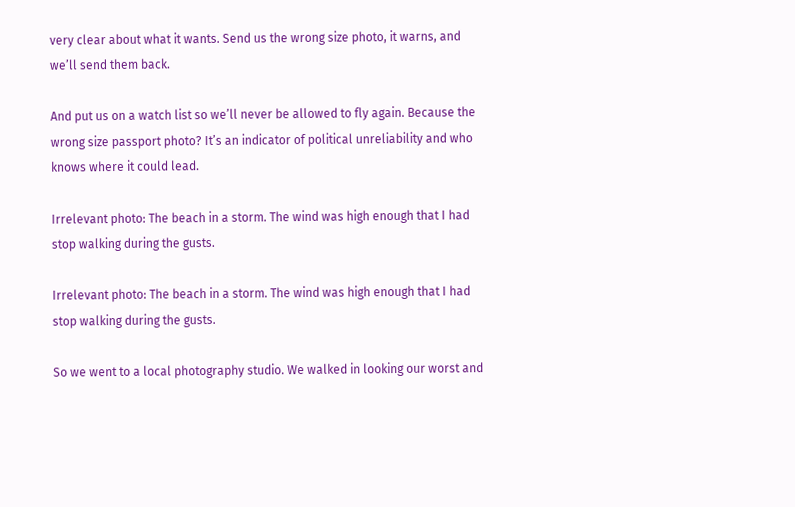very clear about what it wants. Send us the wrong size photo, it warns, and we’ll send them back.

And put us on a watch list so we’ll never be allowed to fly again. Because the wrong size passport photo? It’s an indicator of political unreliability and who knows where it could lead.

Irrelevant photo: The beach in a storm. The wind was high enough that I had  stop walking during the gusts.

Irrelevant photo: The beach in a storm. The wind was high enough that I had stop walking during the gusts.

So we went to a local photography studio. We walked in looking our worst and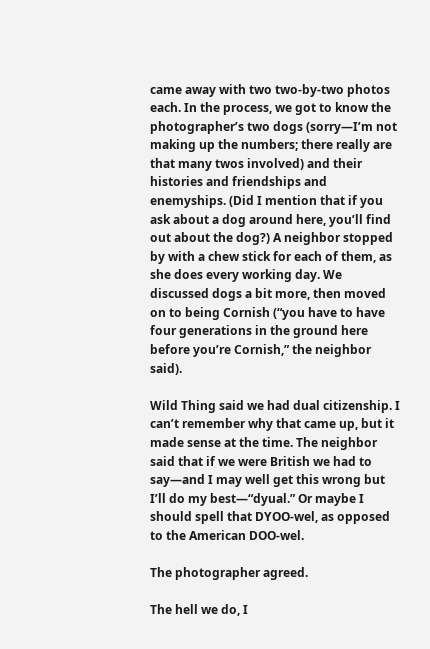came away with two two-by-two photos each. In the process, we got to know the photographer’s two dogs (sorry—I’m not making up the numbers; there really are that many twos involved) and their histories and friendships and enemyships. (Did I mention that if you ask about a dog around here, you’ll find out about the dog?) A neighbor stopped by with a chew stick for each of them, as she does every working day. We discussed dogs a bit more, then moved on to being Cornish (“you have to have four generations in the ground here before you’re Cornish,” the neighbor said).

Wild Thing said we had dual citizenship. I can’t remember why that came up, but it made sense at the time. The neighbor said that if we were British we had to say—and I may well get this wrong but I’ll do my best—“dyual.” Or maybe I should spell that DYOO-wel, as opposed to the American DOO-wel.

The photographer agreed.

The hell we do, I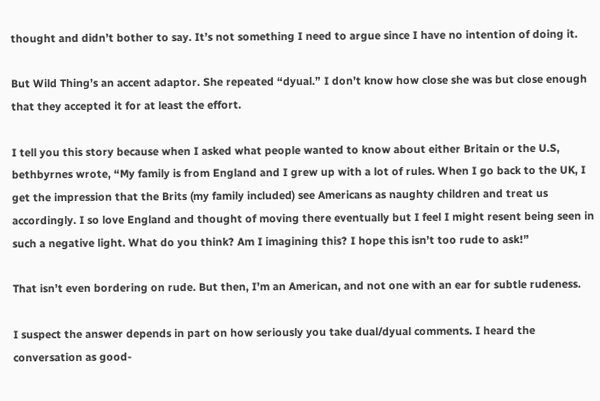thought and didn’t bother to say. It’s not something I need to argue since I have no intention of doing it.

But Wild Thing’s an accent adaptor. She repeated “dyual.” I don’t know how close she was but close enough that they accepted it for at least the effort.

I tell you this story because when I asked what people wanted to know about either Britain or the U.S, bethbyrnes wrote, “My family is from England and I grew up with a lot of rules. When I go back to the UK, I get the impression that the Brits (my family included) see Americans as naughty children and treat us accordingly. I so love England and thought of moving there eventually but I feel I might resent being seen in such a negative light. What do you think? Am I imagining this? I hope this isn’t too rude to ask!”

That isn’t even bordering on rude. But then, I’m an American, and not one with an ear for subtle rudeness.

I suspect the answer depends in part on how seriously you take dual/dyual comments. I heard the conversation as good-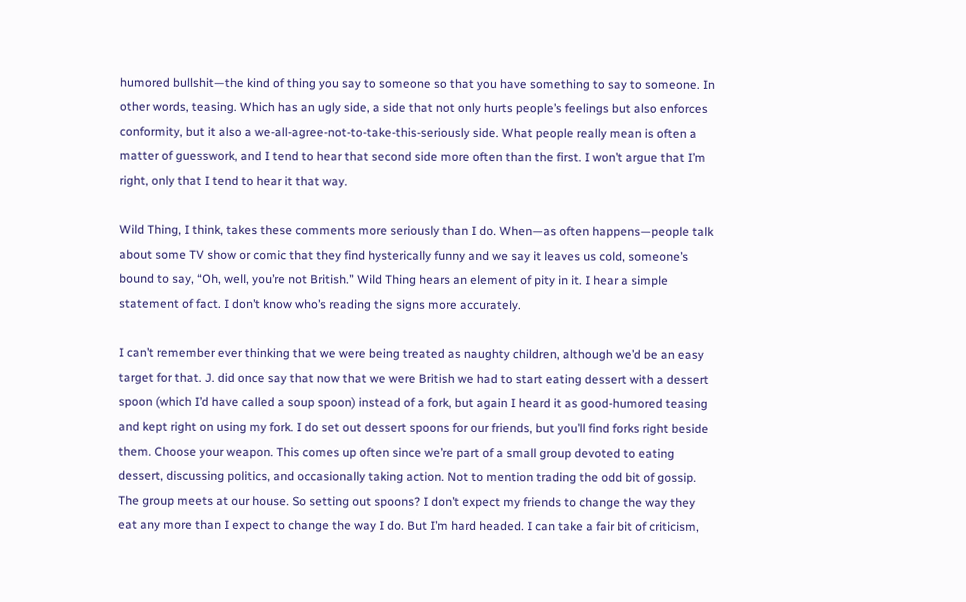humored bullshit—the kind of thing you say to someone so that you have something to say to someone. In other words, teasing. Which has an ugly side, a side that not only hurts people’s feelings but also enforces conformity, but it also a we-all-agree-not-to-take-this-seriously side. What people really mean is often a matter of guesswork, and I tend to hear that second side more often than the first. I won’t argue that I’m right, only that I tend to hear it that way.

Wild Thing, I think, takes these comments more seriously than I do. When—as often happens—people talk about some TV show or comic that they find hysterically funny and we say it leaves us cold, someone’s bound to say, “Oh, well, you’re not British.” Wild Thing hears an element of pity in it. I hear a simple statement of fact. I don’t know who’s reading the signs more accurately.

I can’t remember ever thinking that we were being treated as naughty children, although we’d be an easy target for that. J. did once say that now that we were British we had to start eating dessert with a dessert spoon (which I’d have called a soup spoon) instead of a fork, but again I heard it as good-humored teasing and kept right on using my fork. I do set out dessert spoons for our friends, but you’ll find forks right beside them. Choose your weapon. This comes up often since we’re part of a small group devoted to eating dessert, discussing politics, and occasionally taking action. Not to mention trading the odd bit of gossip. The group meets at our house. So setting out spoons? I don’t expect my friends to change the way they eat any more than I expect to change the way I do. But I’m hard headed. I can take a fair bit of criticism,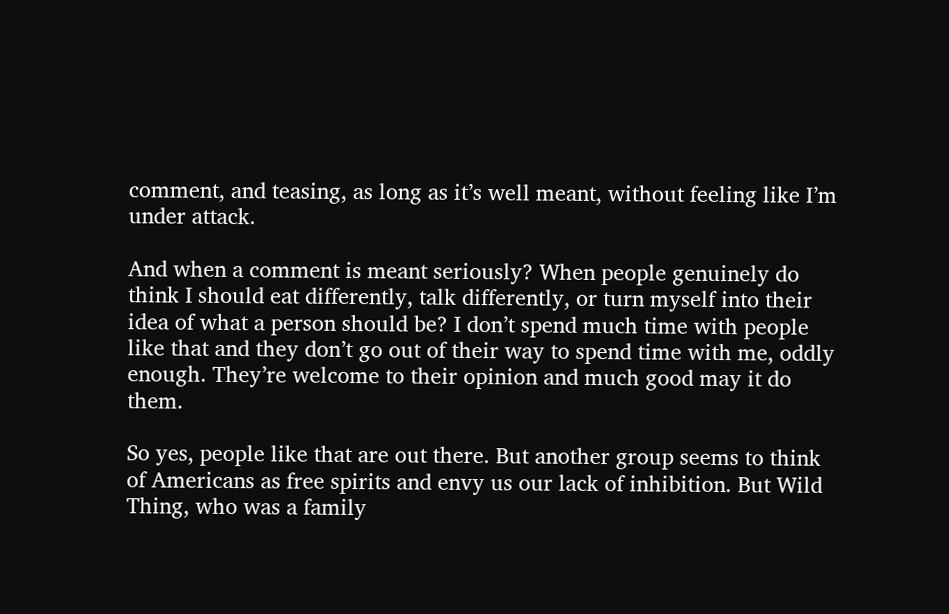comment, and teasing, as long as it’s well meant, without feeling like I’m under attack.

And when a comment is meant seriously? When people genuinely do think I should eat differently, talk differently, or turn myself into their idea of what a person should be? I don’t spend much time with people like that and they don’t go out of their way to spend time with me, oddly enough. They’re welcome to their opinion and much good may it do them.

So yes, people like that are out there. But another group seems to think of Americans as free spirits and envy us our lack of inhibition. But Wild Thing, who was a family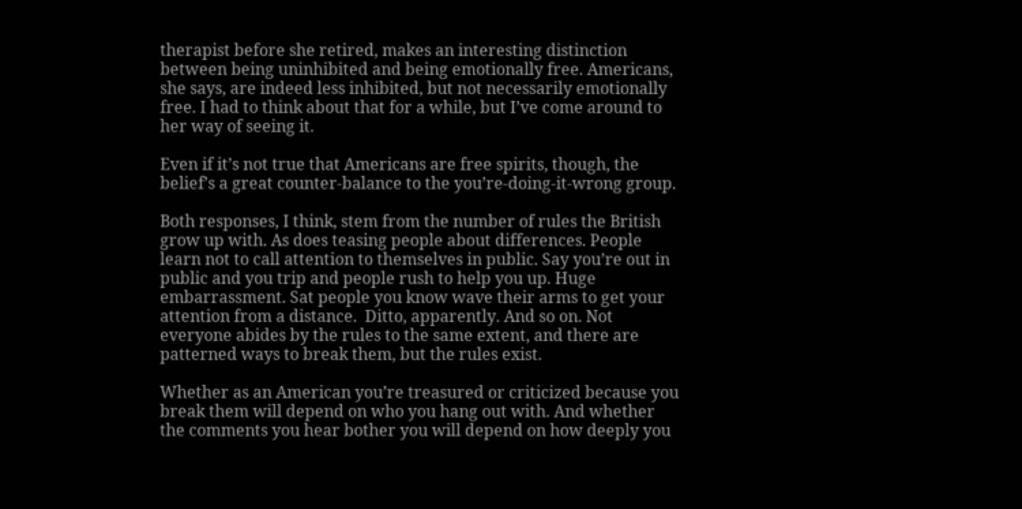therapist before she retired, makes an interesting distinction between being uninhibited and being emotionally free. Americans, she says, are indeed less inhibited, but not necessarily emotionally free. I had to think about that for a while, but I’ve come around to her way of seeing it.

Even if it’s not true that Americans are free spirits, though, the belief’s a great counter-balance to the you’re-doing-it-wrong group.

Both responses, I think, stem from the number of rules the British grow up with. As does teasing people about differences. People learn not to call attention to themselves in public. Say you’re out in public and you trip and people rush to help you up. Huge embarrassment. Sat people you know wave their arms to get your attention from a distance.  Ditto, apparently. And so on. Not everyone abides by the rules to the same extent, and there are patterned ways to break them, but the rules exist.

Whether as an American you’re treasured or criticized because you break them will depend on who you hang out with. And whether the comments you hear bother you will depend on how deeply you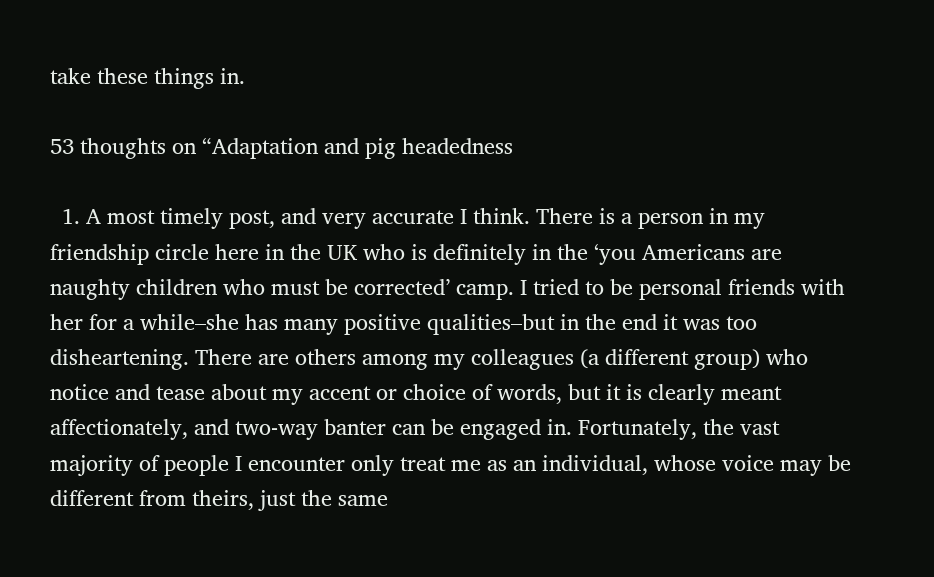take these things in.

53 thoughts on “Adaptation and pig headedness

  1. A most timely post, and very accurate I think. There is a person in my friendship circle here in the UK who is definitely in the ‘you Americans are naughty children who must be corrected’ camp. I tried to be personal friends with her for a while–she has many positive qualities–but in the end it was too disheartening. There are others among my colleagues (a different group) who notice and tease about my accent or choice of words, but it is clearly meant affectionately, and two-way banter can be engaged in. Fortunately, the vast majority of people I encounter only treat me as an individual, whose voice may be different from theirs, just the same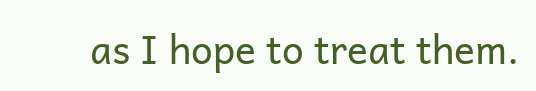as I hope to treat them.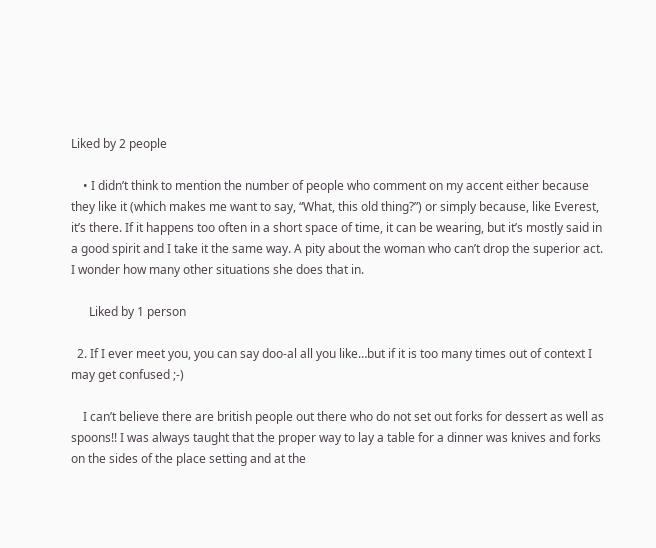Liked by 2 people

    • I didn’t think to mention the number of people who comment on my accent either because they like it (which makes me want to say, “What, this old thing?”) or simply because, like Everest, it’s there. If it happens too often in a short space of time, it can be wearing, but it’s mostly said in a good spirit and I take it the same way. A pity about the woman who can’t drop the superior act. I wonder how many other situations she does that in.

      Liked by 1 person

  2. If I ever meet you, you can say doo-al all you like…but if it is too many times out of context I may get confused ;-)

    I can’t believe there are british people out there who do not set out forks for dessert as well as spoons!! I was always taught that the proper way to lay a table for a dinner was knives and forks on the sides of the place setting and at the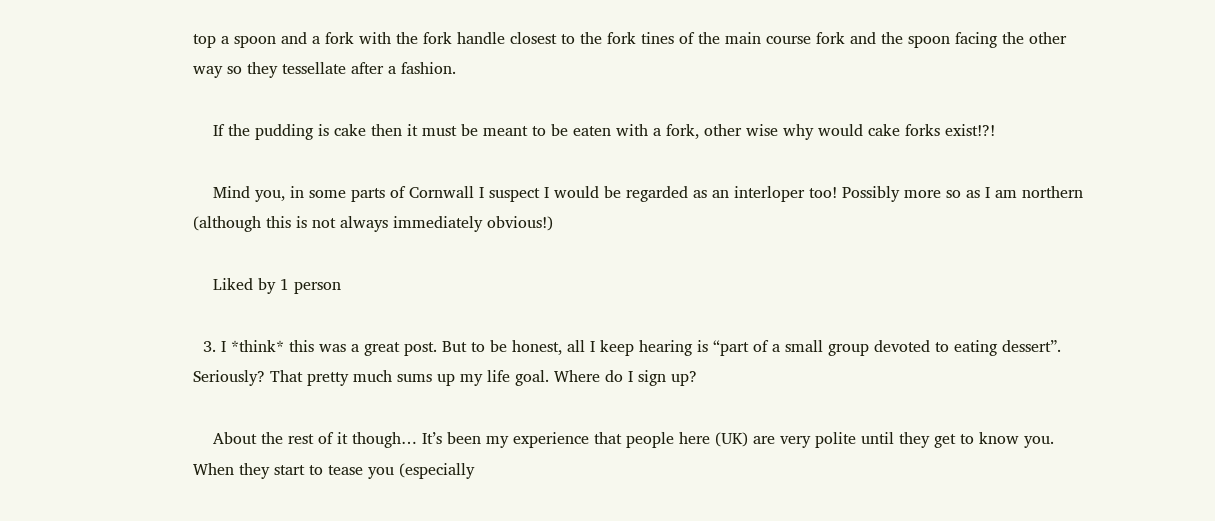top a spoon and a fork with the fork handle closest to the fork tines of the main course fork and the spoon facing the other way so they tessellate after a fashion.

    If the pudding is cake then it must be meant to be eaten with a fork, other wise why would cake forks exist!?!

    Mind you, in some parts of Cornwall I suspect I would be regarded as an interloper too! Possibly more so as I am northern (although this is not always immediately obvious!)

    Liked by 1 person

  3. I *think* this was a great post. But to be honest, all I keep hearing is “part of a small group devoted to eating dessert”. Seriously? That pretty much sums up my life goal. Where do I sign up?

    About the rest of it though… It’s been my experience that people here (UK) are very polite until they get to know you. When they start to tease you (especially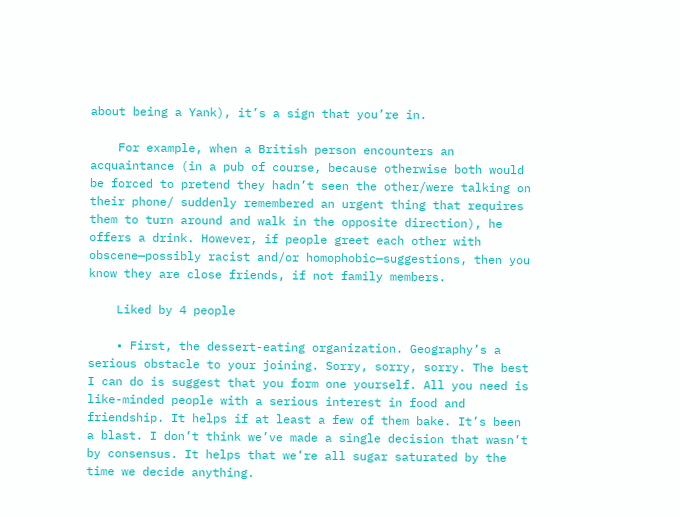about being a Yank), it’s a sign that you’re in.

    For example, when a British person encounters an acquaintance (in a pub of course, because otherwise both would be forced to pretend they hadn’t seen the other/were talking on their phone/ suddenly remembered an urgent thing that requires them to turn around and walk in the opposite direction), he offers a drink. However, if people greet each other with obscene—possibly racist and/or homophobic—suggestions, then you know they are close friends, if not family members.

    Liked by 4 people

    • First, the dessert-eating organization. Geography’s a serious obstacle to your joining. Sorry, sorry, sorry. The best I can do is suggest that you form one yourself. All you need is like-minded people with a serious interest in food and friendship. It helps if at least a few of them bake. It’s been a blast. I don’t think we’ve made a single decision that wasn’t by consensus. It helps that we’re all sugar saturated by the time we decide anything.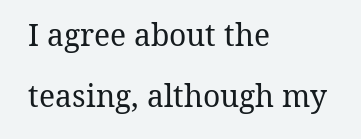I agree about the teasing, although my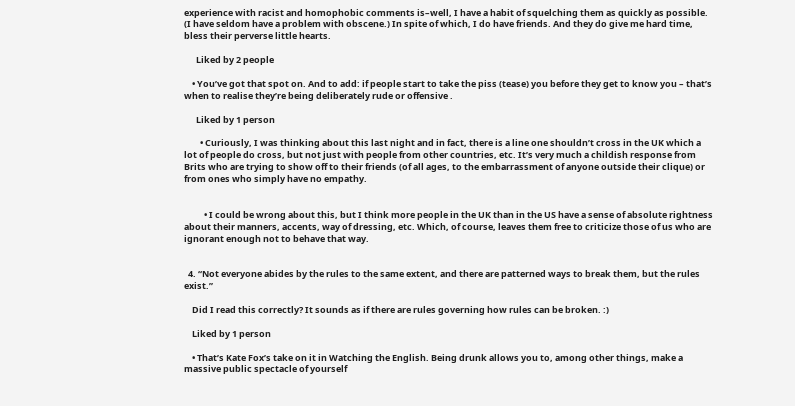experience with racist and homophobic comments is–well, I have a habit of squelching them as quickly as possible. (I have seldom have a problem with obscene.) In spite of which, I do have friends. And they do give me hard time, bless their perverse little hearts.

      Liked by 2 people

    • You’ve got that spot on. And to add: if people start to take the piss (tease) you before they get to know you – that’s when to realise they’re being deliberately rude or offensive .

      Liked by 1 person

        • Curiously, I was thinking about this last night and in fact, there is a line one shouldn’t cross in the UK which a lot of people do cross, but not just with people from other countries, etc. It’s very much a childish response from Brits who are trying to show off to their friends (of all ages, to the embarrassment of anyone outside their clique) or from ones who simply have no empathy.


          • I could be wrong about this, but I think more people in the UK than in the US have a sense of absolute rightness about their manners, accents, way of dressing, etc. Which, of course, leaves them free to criticize those of us who are ignorant enough not to behave that way.


  4. “Not everyone abides by the rules to the same extent, and there are patterned ways to break them, but the rules exist.”

    Did I read this correctly? It sounds as if there are rules governing how rules can be broken. :)

    Liked by 1 person

    • That’s Kate Fox’s take on it in Watching the English. Being drunk allows you to, among other things, make a massive public spectacle of yourself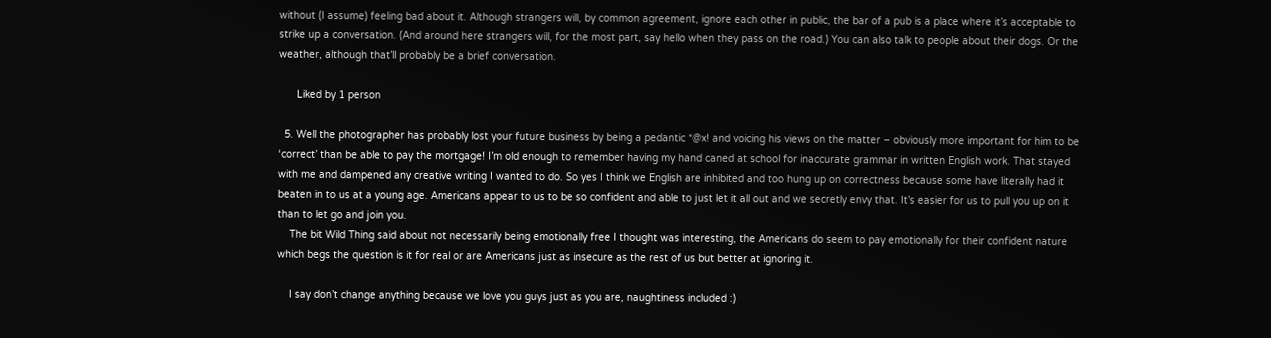without (I assume) feeling bad about it. Although strangers will, by common agreement, ignore each other in public, the bar of a pub is a place where it’s acceptable to strike up a conversation. (And around here strangers will, for the most part, say hello when they pass on the road.) You can also talk to people about their dogs. Or the weather, although that’ll probably be a brief conversation.

      Liked by 1 person

  5. Well the photographer has probably lost your future business by being a pedantic *@x! and voicing his views on the matter – obviously more important for him to be ‘correct’ than be able to pay the mortgage! I’m old enough to remember having my hand caned at school for inaccurate grammar in written English work. That stayed with me and dampened any creative writing I wanted to do. So yes I think we English are inhibited and too hung up on correctness because some have literally had it beaten in to us at a young age. Americans appear to us to be so confident and able to just let it all out and we secretly envy that. It’s easier for us to pull you up on it than to let go and join you.
    The bit Wild Thing said about not necessarily being emotionally free I thought was interesting, the Americans do seem to pay emotionally for their confident nature which begs the question is it for real or are Americans just as insecure as the rest of us but better at ignoring it.

    I say don’t change anything because we love you guys just as you are, naughtiness included :)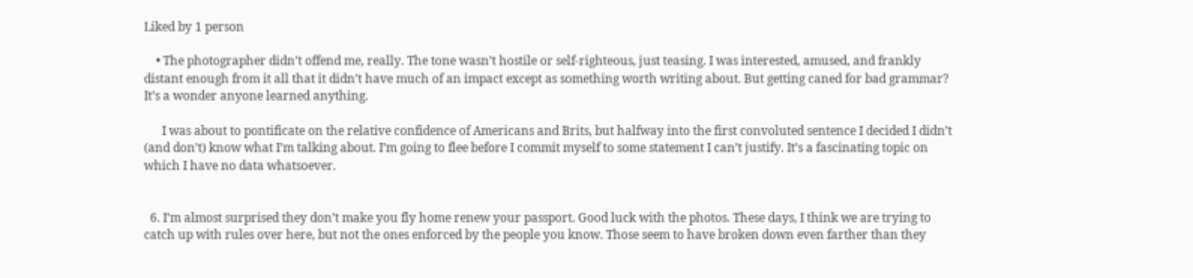Liked by 1 person

    • The photographer didn’t offend me, really. The tone wasn’t hostile or self-righteous, just teasing. I was interested, amused, and frankly distant enough from it all that it didn’t have much of an impact except as something worth writing about. But getting caned for bad grammar? It’s a wonder anyone learned anything.

      I was about to pontificate on the relative confidence of Americans and Brits, but halfway into the first convoluted sentence I decided I didn’t (and don’t) know what I’m talking about. I’m going to flee before I commit myself to some statement I can’t justify. It’s a fascinating topic on which I have no data whatsoever.


  6. I’m almost surprised they don’t make you fly home renew your passport. Good luck with the photos. These days, I think we are trying to catch up with rules over here, but not the ones enforced by the people you know. Those seem to have broken down even farther than they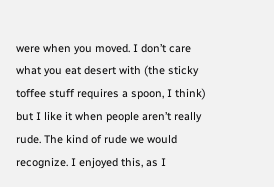were when you moved. I don’t care what you eat desert with (the sticky toffee stuff requires a spoon, I think) but I like it when people aren’t really rude. The kind of rude we would recognize. I enjoyed this, as I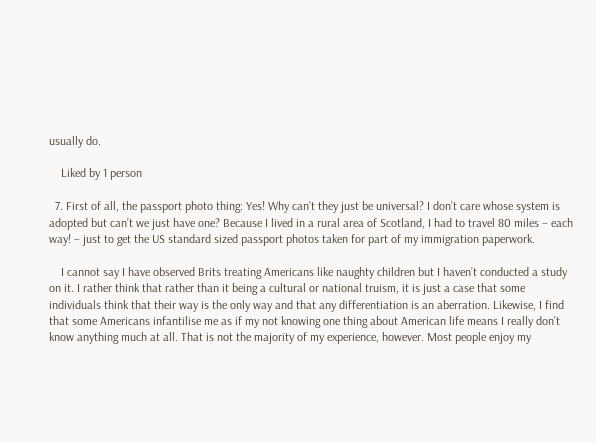usually do.

    Liked by 1 person

  7. First of all, the passport photo thing: Yes! Why can’t they just be universal? I don’t care whose system is adopted but can’t we just have one? Because I lived in a rural area of Scotland, I had to travel 80 miles – each way! – just to get the US standard sized passport photos taken for part of my immigration paperwork.

    I cannot say I have observed Brits treating Americans like naughty children but I haven’t conducted a study on it. I rather think that rather than it being a cultural or national truism, it is just a case that some individuals think that their way is the only way and that any differentiation is an aberration. Likewise, I find that some Americans infantilise me as if my not knowing one thing about American life means I really don’t know anything much at all. That is not the majority of my experience, however. Most people enjoy my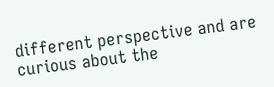different perspective and are curious about the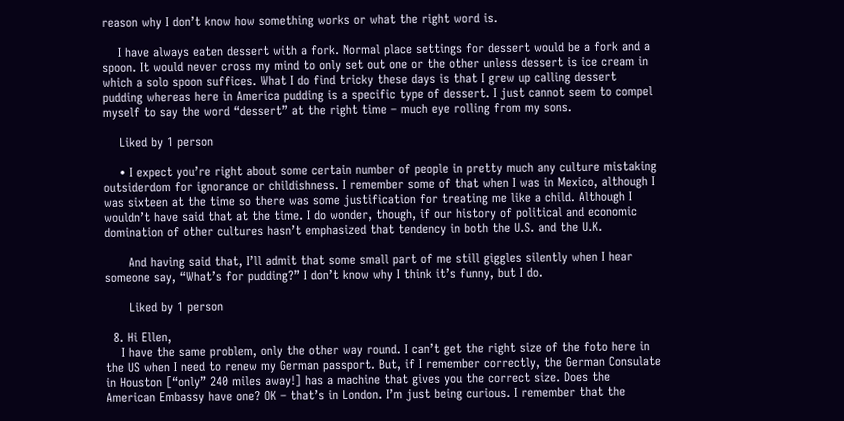reason why I don’t know how something works or what the right word is.

    I have always eaten dessert with a fork. Normal place settings for dessert would be a fork and a spoon. It would never cross my mind to only set out one or the other unless dessert is ice cream in which a solo spoon suffices. What I do find tricky these days is that I grew up calling dessert pudding whereas here in America pudding is a specific type of dessert. I just cannot seem to compel myself to say the word “dessert” at the right time – much eye rolling from my sons.

    Liked by 1 person

    • I expect you’re right about some certain number of people in pretty much any culture mistaking outsiderdom for ignorance or childishness. I remember some of that when I was in Mexico, although I was sixteen at the time so there was some justification for treating me like a child. Although I wouldn’t have said that at the time. I do wonder, though, if our history of political and economic domination of other cultures hasn’t emphasized that tendency in both the U.S. and the U.K.

      And having said that, I’ll admit that some small part of me still giggles silently when I hear someone say, “What’s for pudding?” I don’t know why I think it’s funny, but I do.

      Liked by 1 person

  8. Hi Ellen,
    I have the same problem, only the other way round. I can’t get the right size of the foto here in the US when I need to renew my German passport. But, if I remember correctly, the German Consulate in Houston [“only” 240 miles away!] has a machine that gives you the correct size. Does the American Embassy have one? OK – that’s in London. I’m just being curious. I remember that the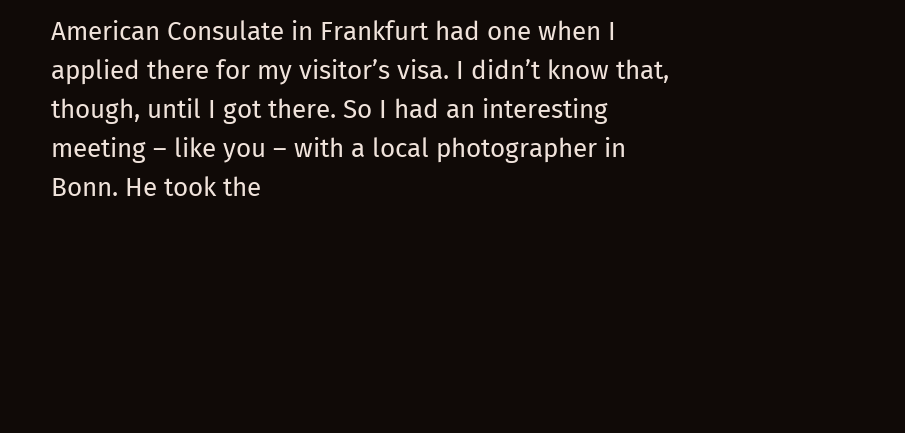American Consulate in Frankfurt had one when I applied there for my visitor’s visa. I didn’t know that, though, until I got there. So I had an interesting meeting – like you – with a local photographer in Bonn. He took the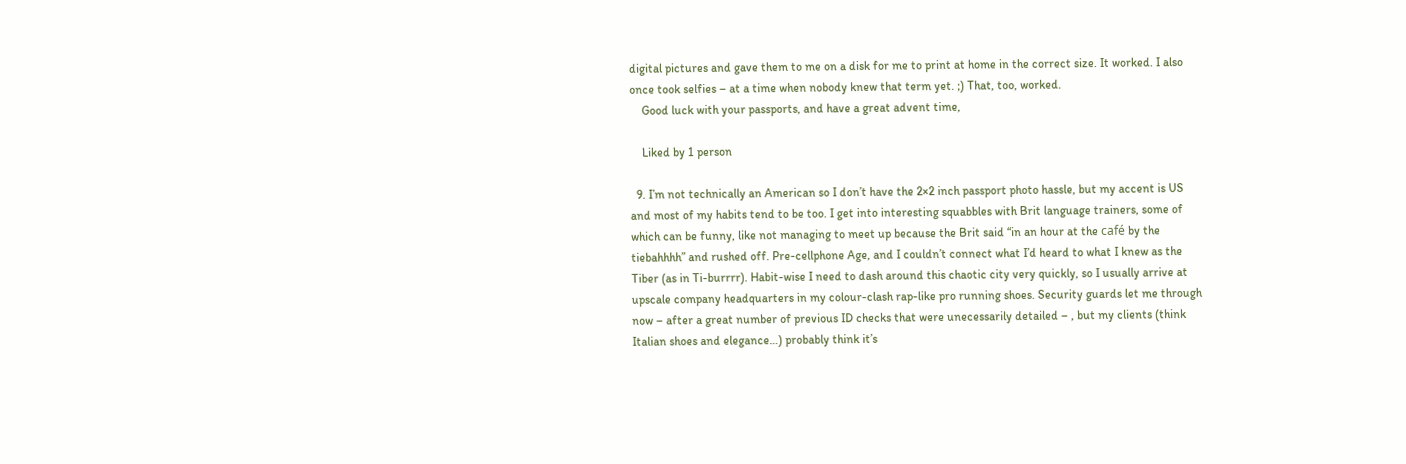digital pictures and gave them to me on a disk for me to print at home in the correct size. It worked. I also once took selfies – at a time when nobody knew that term yet. ;) That, too, worked.
    Good luck with your passports, and have a great advent time,

    Liked by 1 person

  9. I’m not technically an American so I don’t have the 2×2 inch passport photo hassle, but my accent is US and most of my habits tend to be too. I get into interesting squabbles with Brit language trainers, some of which can be funny, like not managing to meet up because the Brit said “in an hour at the café by the tiebahhhh” and rushed off. Pre-cellphone Age, and I couldn’t connect what I’d heard to what I knew as the Tiber (as in Ti-burrrr). Habit-wise I need to dash around this chaotic city very quickly, so I usually arrive at upscale company headquarters in my colour-clash rap-like pro running shoes. Security guards let me through now – after a great number of previous ID checks that were unecessarily detailed – , but my clients (think Italian shoes and elegance…) probably think it’s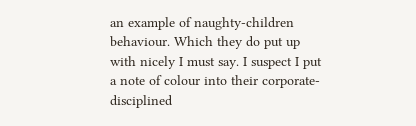an example of naughty-children behaviour. Which they do put up with nicely I must say. I suspect I put a note of colour into their corporate-disciplined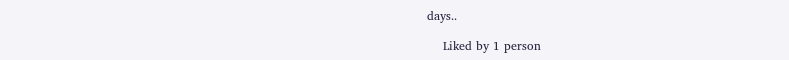days..

    Liked by 1 person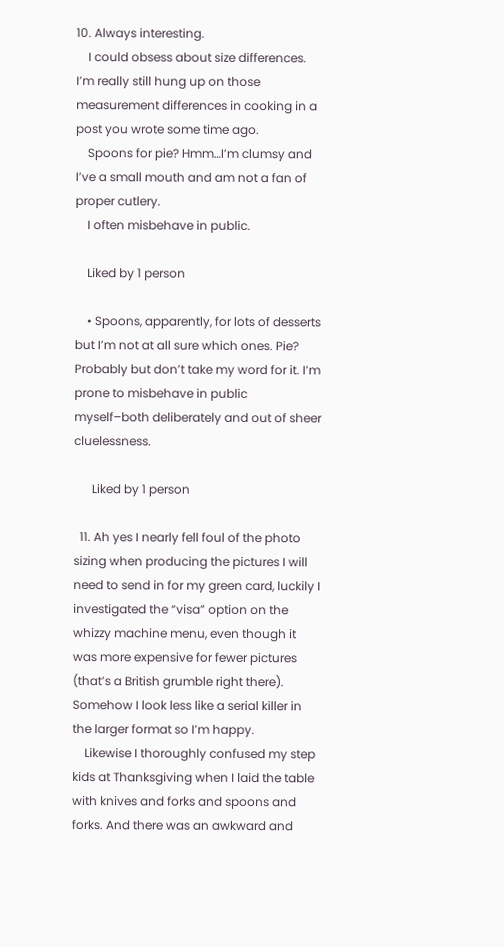10. Always interesting.
    I could obsess about size differences. I’m really still hung up on those measurement differences in cooking in a post you wrote some time ago.
    Spoons for pie? Hmm…I’m clumsy and I’ve a small mouth and am not a fan of proper cutlery.
    I often misbehave in public.

    Liked by 1 person

    • Spoons, apparently, for lots of desserts but I’m not at all sure which ones. Pie? Probably but don’t take my word for it. I’m prone to misbehave in public myself–both deliberately and out of sheer cluelessness.

      Liked by 1 person

  11. Ah yes I nearly fell foul of the photo sizing when producing the pictures I will need to send in for my green card, luckily I investigated the “visa” option on the whizzy machine menu, even though it was more expensive for fewer pictures (that’s a British grumble right there). Somehow I look less like a serial killer in the larger format so I’m happy.
    Likewise I thoroughly confused my step kids at Thanksgiving when I laid the table with knives and forks and spoons and forks. And there was an awkward and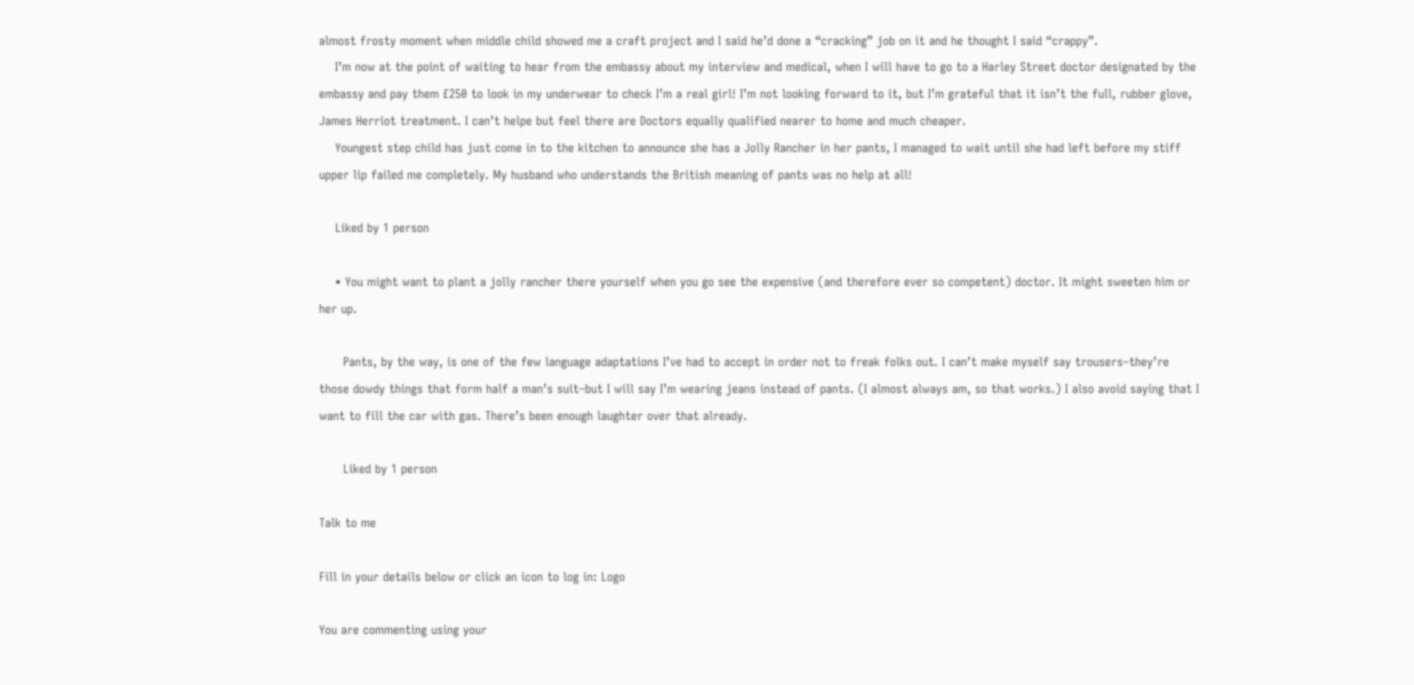almost frosty moment when middle child showed me a craft project and I said he’d done a “cracking” job on it and he thought I said “crappy”.
    I’m now at the point of waiting to hear from the embassy about my interview and medical, when I will have to go to a Harley Street doctor designated by the embassy and pay them £250 to look in my underwear to check I’m a real girl! I’m not looking forward to it, but I’m grateful that it isn’t the full, rubber glove, James Herriot treatment. I can’t helpe but feel there are Doctors equally qualified nearer to home and much cheaper.
    Youngest step child has just come in to the kitchen to announce she has a Jolly Rancher in her pants, I managed to wait until she had left before my stiff upper lip failed me completely. My husband who understands the British meaning of pants was no help at all!

    Liked by 1 person

    • You might want to plant a jolly rancher there yourself when you go see the expensive (and therefore ever so competent) doctor. It might sweeten him or her up.

      Pants, by the way, is one of the few language adaptations I’ve had to accept in order not to freak folks out. I can’t make myself say trousers–they’re those dowdy things that form half a man’s suit–but I will say I’m wearing jeans instead of pants. (I almost always am, so that works.) I also avoid saying that I want to fill the car with gas. There’s been enough laughter over that already.

      Liked by 1 person

Talk to me

Fill in your details below or click an icon to log in: Logo

You are commenting using your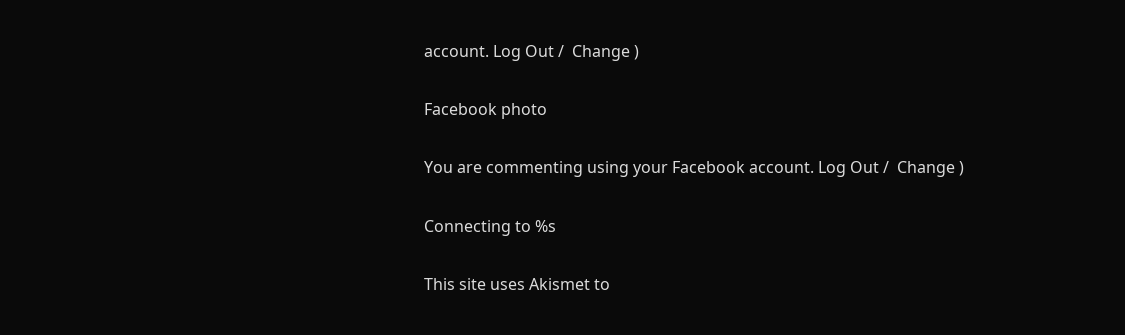account. Log Out /  Change )

Facebook photo

You are commenting using your Facebook account. Log Out /  Change )

Connecting to %s

This site uses Akismet to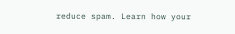reduce spam. Learn how your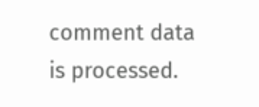comment data is processed.